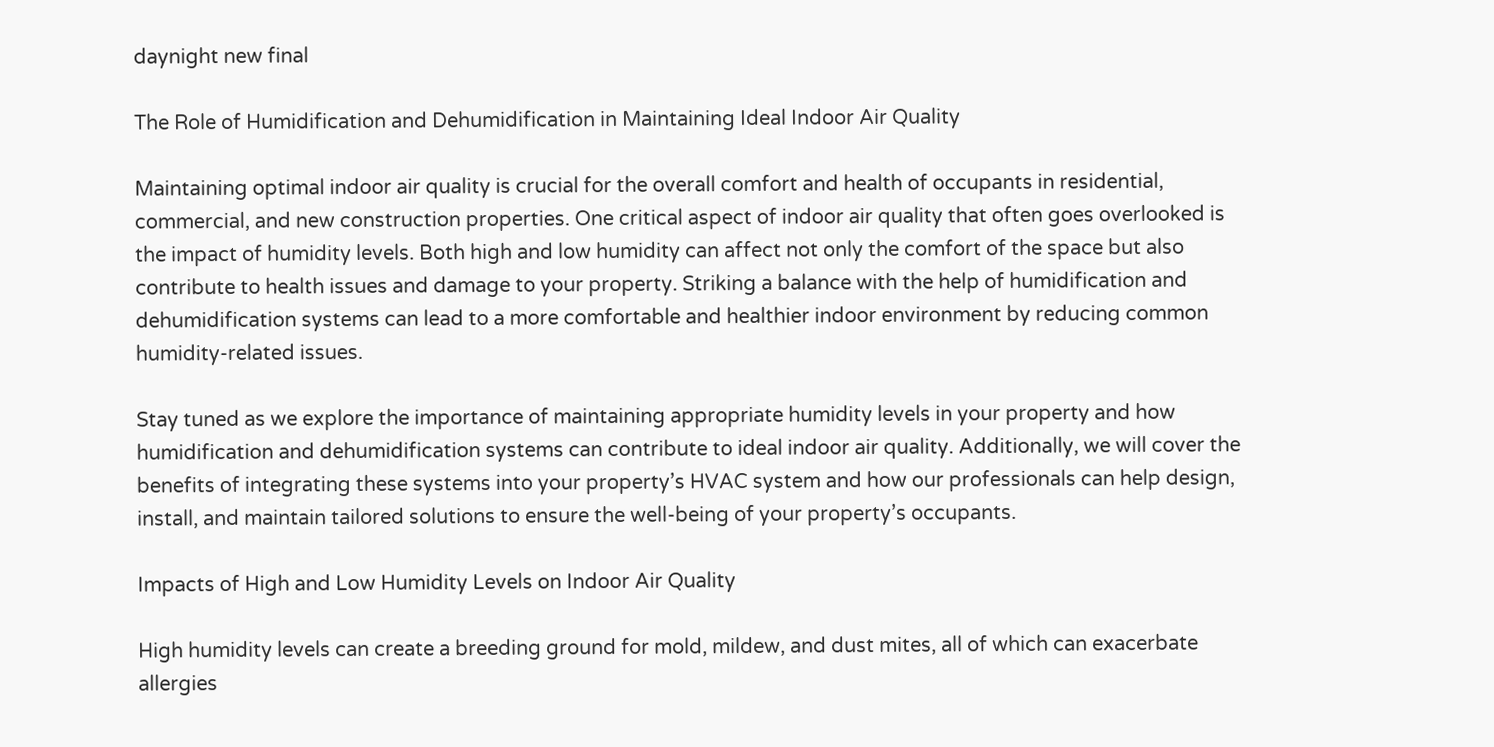daynight new final

The Role of Humidification and Dehumidification in Maintaining Ideal Indoor Air Quality

Maintaining optimal indoor air quality is crucial for the overall comfort and health of occupants in residential, commercial, and new construction properties. One critical aspect of indoor air quality that often goes overlooked is the impact of humidity levels. Both high and low humidity can affect not only the comfort of the space but also contribute to health issues and damage to your property. Striking a balance with the help of humidification and dehumidification systems can lead to a more comfortable and healthier indoor environment by reducing common humidity-related issues.

Stay tuned as we explore the importance of maintaining appropriate humidity levels in your property and how humidification and dehumidification systems can contribute to ideal indoor air quality. Additionally, we will cover the benefits of integrating these systems into your property’s HVAC system and how our professionals can help design, install, and maintain tailored solutions to ensure the well-being of your property’s occupants.

Impacts of High and Low Humidity Levels on Indoor Air Quality

High humidity levels can create a breeding ground for mold, mildew, and dust mites, all of which can exacerbate allergies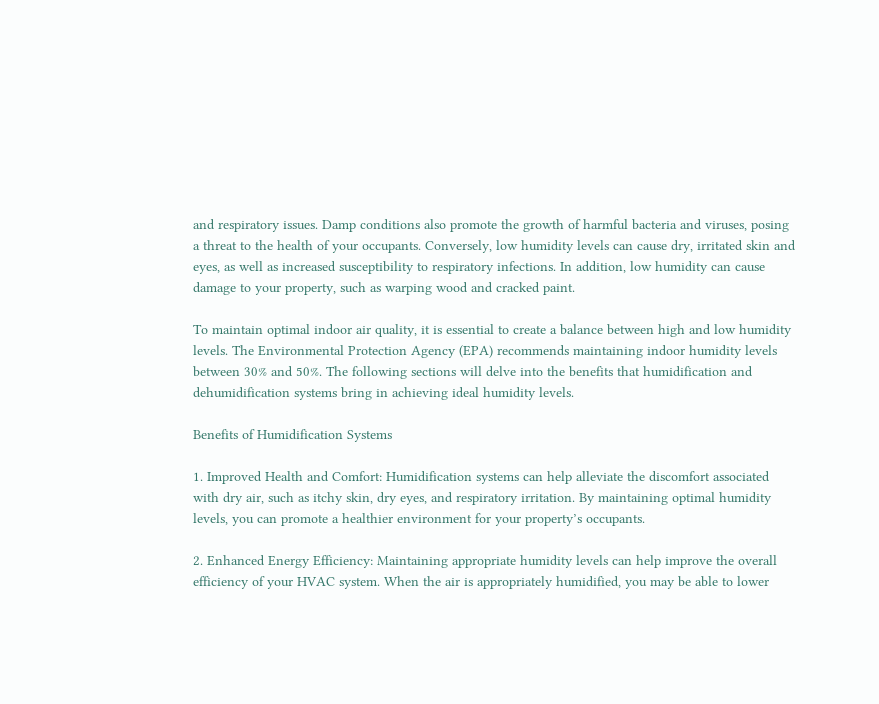and respiratory issues. Damp conditions also promote the growth of harmful bacteria and viruses, posing a threat to the health of your occupants. Conversely, low humidity levels can cause dry, irritated skin and eyes, as well as increased susceptibility to respiratory infections. In addition, low humidity can cause damage to your property, such as warping wood and cracked paint.

To maintain optimal indoor air quality, it is essential to create a balance between high and low humidity levels. The Environmental Protection Agency (EPA) recommends maintaining indoor humidity levels between 30% and 50%. The following sections will delve into the benefits that humidification and dehumidification systems bring in achieving ideal humidity levels.

Benefits of Humidification Systems

1. Improved Health and Comfort: Humidification systems can help alleviate the discomfort associated with dry air, such as itchy skin, dry eyes, and respiratory irritation. By maintaining optimal humidity levels, you can promote a healthier environment for your property’s occupants.

2. Enhanced Energy Efficiency: Maintaining appropriate humidity levels can help improve the overall efficiency of your HVAC system. When the air is appropriately humidified, you may be able to lower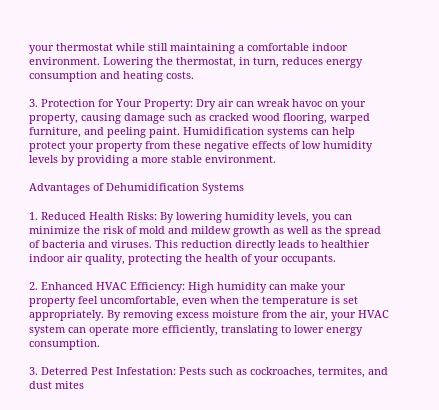your thermostat while still maintaining a comfortable indoor environment. Lowering the thermostat, in turn, reduces energy consumption and heating costs.

3. Protection for Your Property: Dry air can wreak havoc on your property, causing damage such as cracked wood flooring, warped furniture, and peeling paint. Humidification systems can help protect your property from these negative effects of low humidity levels by providing a more stable environment.

Advantages of Dehumidification Systems

1. Reduced Health Risks: By lowering humidity levels, you can minimize the risk of mold and mildew growth as well as the spread of bacteria and viruses. This reduction directly leads to healthier indoor air quality, protecting the health of your occupants.

2. Enhanced HVAC Efficiency: High humidity can make your property feel uncomfortable, even when the temperature is set appropriately. By removing excess moisture from the air, your HVAC system can operate more efficiently, translating to lower energy consumption.

3. Deterred Pest Infestation: Pests such as cockroaches, termites, and dust mites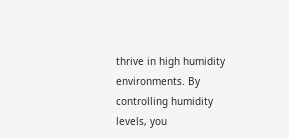thrive in high humidity environments. By controlling humidity levels, you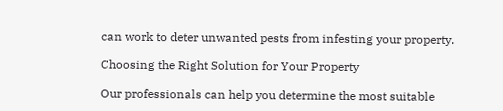can work to deter unwanted pests from infesting your property.

Choosing the Right Solution for Your Property

Our professionals can help you determine the most suitable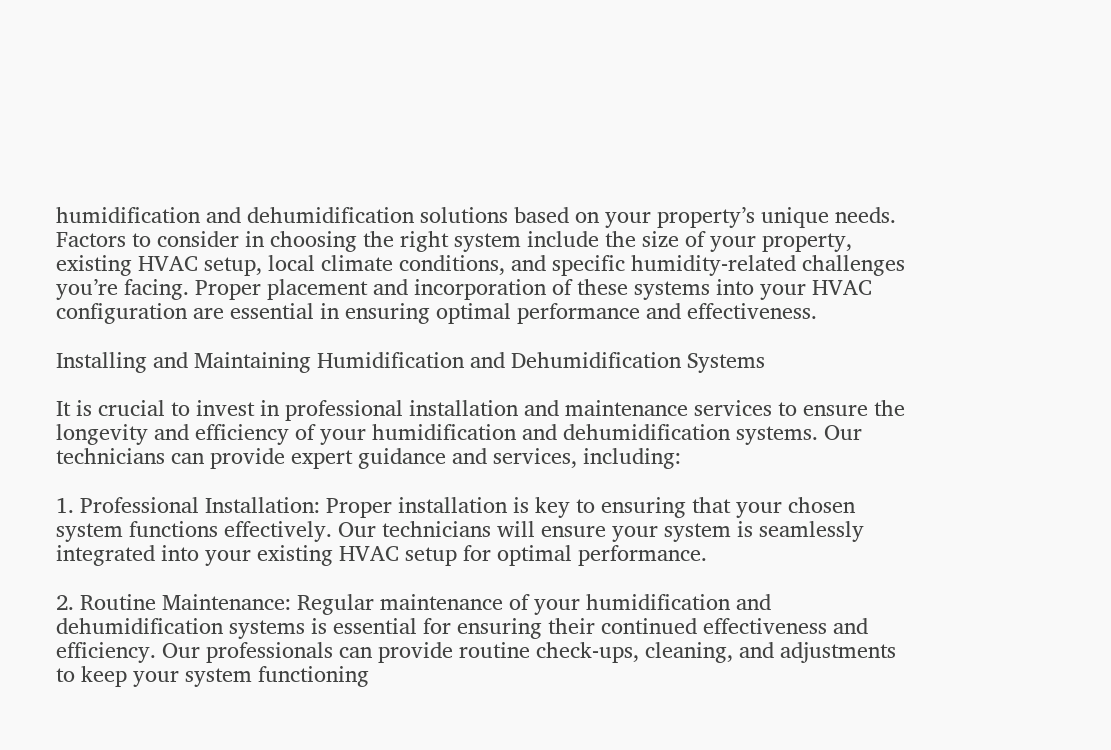humidification and dehumidification solutions based on your property’s unique needs. Factors to consider in choosing the right system include the size of your property, existing HVAC setup, local climate conditions, and specific humidity-related challenges you’re facing. Proper placement and incorporation of these systems into your HVAC configuration are essential in ensuring optimal performance and effectiveness.

Installing and Maintaining Humidification and Dehumidification Systems

It is crucial to invest in professional installation and maintenance services to ensure the longevity and efficiency of your humidification and dehumidification systems. Our technicians can provide expert guidance and services, including:

1. Professional Installation: Proper installation is key to ensuring that your chosen system functions effectively. Our technicians will ensure your system is seamlessly integrated into your existing HVAC setup for optimal performance.

2. Routine Maintenance: Regular maintenance of your humidification and dehumidification systems is essential for ensuring their continued effectiveness and efficiency. Our professionals can provide routine check-ups, cleaning, and adjustments to keep your system functioning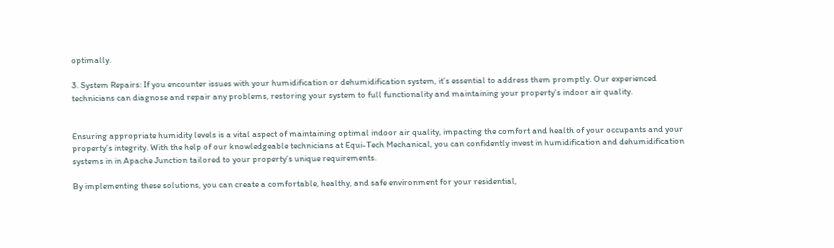optimally.

3. System Repairs: If you encounter issues with your humidification or dehumidification system, it’s essential to address them promptly. Our experienced technicians can diagnose and repair any problems, restoring your system to full functionality and maintaining your property’s indoor air quality.


Ensuring appropriate humidity levels is a vital aspect of maintaining optimal indoor air quality, impacting the comfort and health of your occupants and your property’s integrity. With the help of our knowledgeable technicians at Equi-Tech Mechanical, you can confidently invest in humidification and dehumidification systems in in Apache Junction tailored to your property’s unique requirements.

By implementing these solutions, you can create a comfortable, healthy, and safe environment for your residential,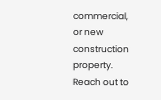commercial, or new construction property. Reach out to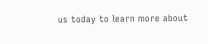us today to learn more about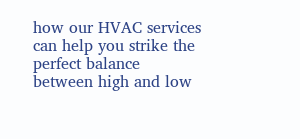how our HVAC services can help you strike the perfect balance between high and low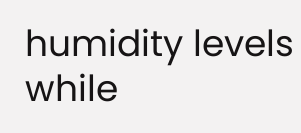humidity levels while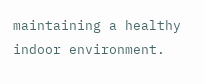maintaining a healthy indoor environment.